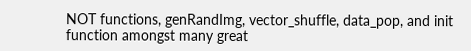NOT functions, genRandImg, vector_shuffle, data_pop, and init function amongst many great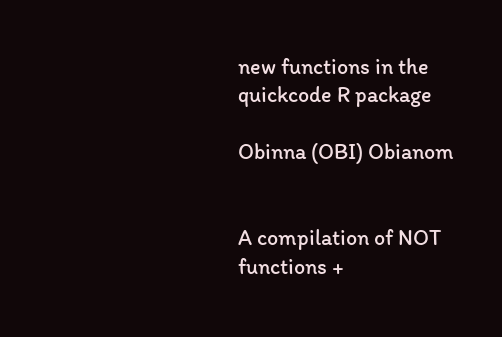new functions in the quickcode R package

Obinna (OBI) Obianom


A compilation of NOT functions +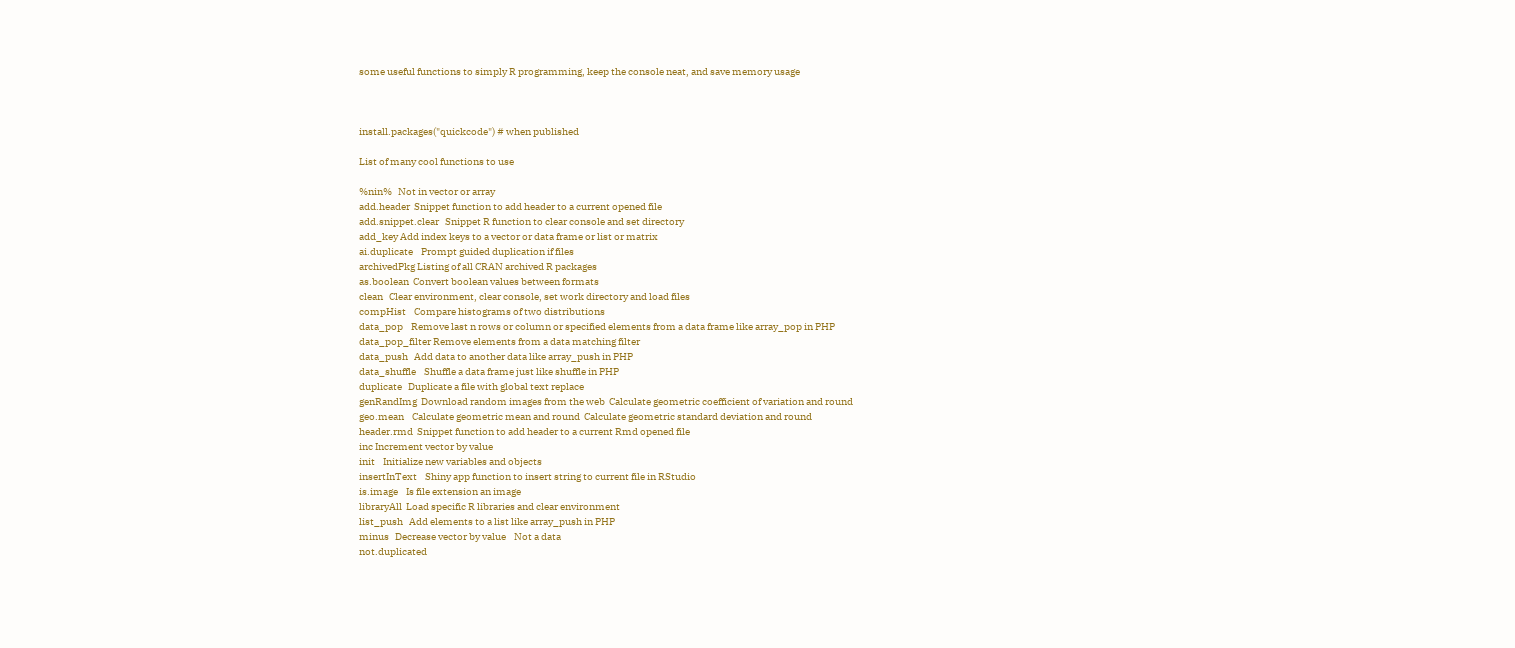some useful functions to simply R programming, keep the console neat, and save memory usage



install.packages("quickcode") # when published

List of many cool functions to use

%nin%   Not in vector or array
add.header  Snippet function to add header to a current opened file
add.snippet.clear   Snippet R function to clear console and set directory
add_key Add index keys to a vector or data frame or list or matrix
ai.duplicate    Prompt guided duplication if files
archivedPkg Listing of all CRAN archived R packages
as.boolean  Convert boolean values between formats
clean   Clear environment, clear console, set work directory and load files
compHist    Compare histograms of two distributions
data_pop    Remove last n rows or column or specified elements from a data frame like array_pop in PHP
data_pop_filter Remove elements from a data matching filter
data_push   Add data to another data like array_push in PHP
data_shuffle    Shuffle a data frame just like shuffle in PHP
duplicate   Duplicate a file with global text replace
genRandImg  Download random images from the web  Calculate geometric coefficient of variation and round
geo.mean    Calculate geometric mean and round  Calculate geometric standard deviation and round
header.rmd  Snippet function to add header to a current Rmd opened file
inc Increment vector by value
init    Initialize new variables and objects
insertInText    Shiny app function to insert string to current file in RStudio
is.image    Is file extension an image
libraryAll  Load specific R libraries and clear environment
list_push   Add elements to a list like array_push in PHP
minus   Decrease vector by value    Not a data
not.duplicated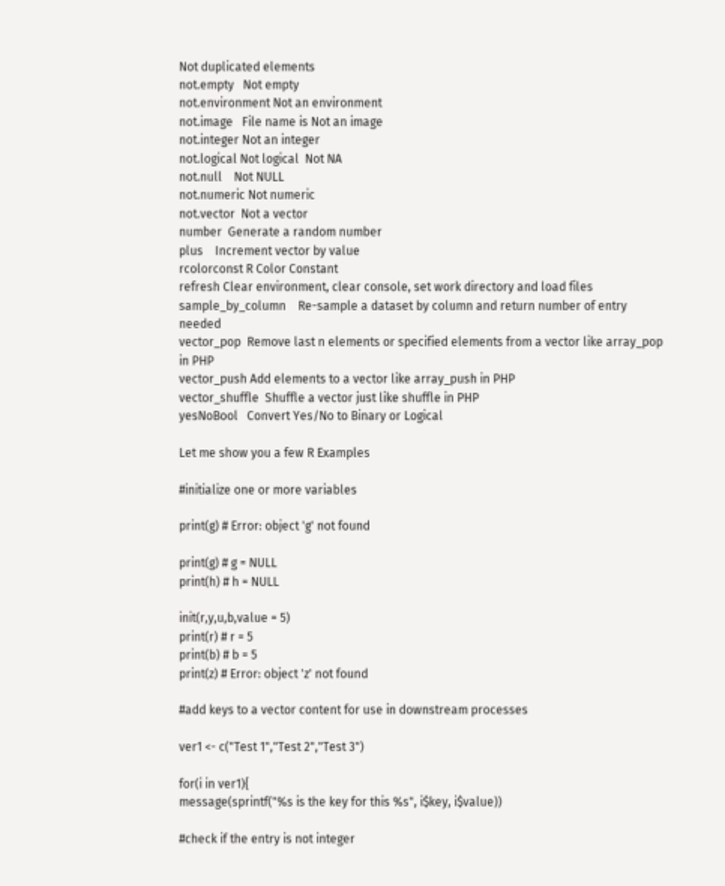Not duplicated elements
not.empty   Not empty
not.environment Not an environment
not.image   File name is Not an image
not.integer Not an integer
not.logical Not logical  Not NA
not.null    Not NULL
not.numeric Not numeric
not.vector  Not a vector
number  Generate a random number
plus    Increment vector by value
rcolorconst R Color Constant
refresh Clear environment, clear console, set work directory and load files
sample_by_column    Re-sample a dataset by column and return number of entry needed
vector_pop  Remove last n elements or specified elements from a vector like array_pop in PHP
vector_push Add elements to a vector like array_push in PHP
vector_shuffle  Shuffle a vector just like shuffle in PHP
yesNoBool   Convert Yes/No to Binary or Logical

Let me show you a few R Examples

#initialize one or more variables

print(g) # Error: object 'g' not found

print(g) # g = NULL
print(h) # h = NULL

init(r,y,u,b,value = 5)
print(r) # r = 5
print(b) # b = 5
print(z) # Error: object 'z' not found

#add keys to a vector content for use in downstream processes

ver1 <- c("Test 1","Test 2","Test 3")

for(i in ver1){
message(sprintf("%s is the key for this %s", i$key, i$value))

#check if the entry is not integer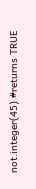not.integer(45) #returns TRUE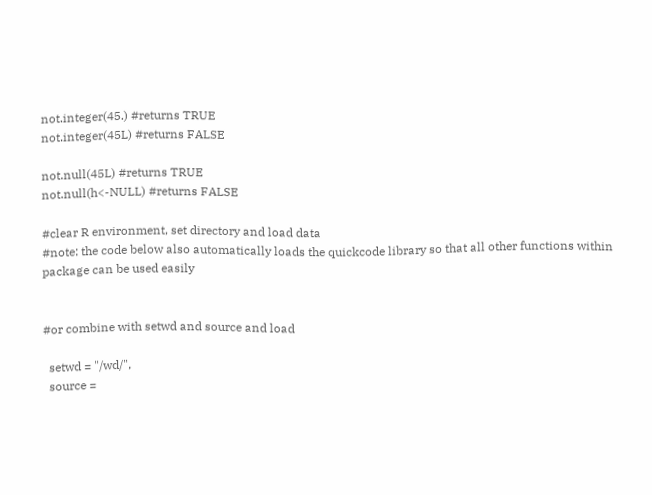not.integer(45.) #returns TRUE
not.integer(45L) #returns FALSE

not.null(45L) #returns TRUE
not.null(h<-NULL) #returns FALSE

#clear R environment, set directory and load data
#note: the code below also automatically loads the quickcode library so that all other functions within package can be used easily


#or combine with setwd and source and load

  setwd = "/wd/",
  source =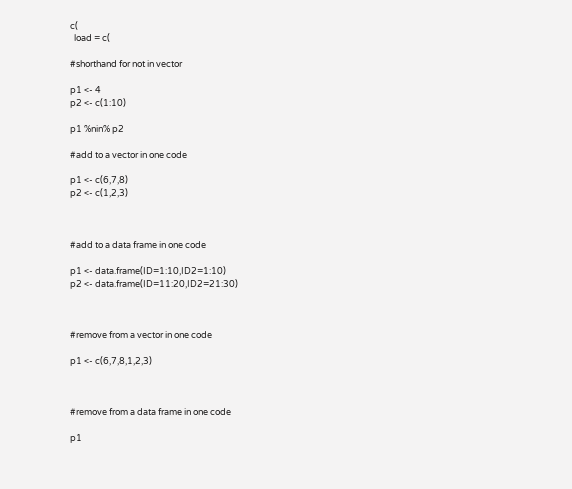c(
  load = c(

#shorthand for not in vector

p1 <- 4
p2 <- c(1:10)

p1 %nin% p2

#add to a vector in one code

p1 <- c(6,7,8)
p2 <- c(1,2,3)



#add to a data frame in one code

p1 <- data.frame(ID=1:10,ID2=1:10)
p2 <- data.frame(ID=11:20,ID2=21:30)



#remove from a vector in one code

p1 <- c(6,7,8,1,2,3)



#remove from a data frame in one code

p1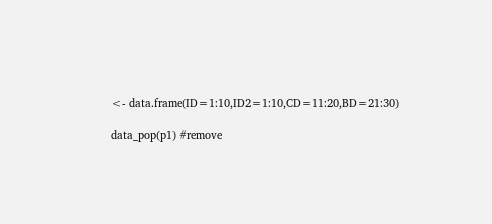<- data.frame(ID=1:10,ID2=1:10,CD=11:20,BD=21:30)

data_pop(p1) #remove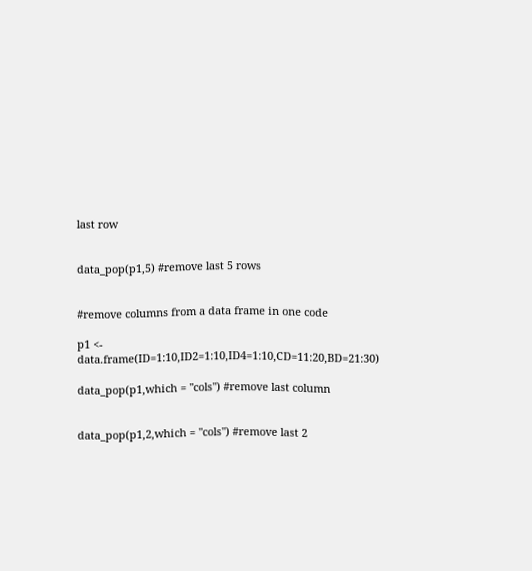last row


data_pop(p1,5) #remove last 5 rows


#remove columns from a data frame in one code

p1 <- data.frame(ID=1:10,ID2=1:10,ID4=1:10,CD=11:20,BD=21:30)

data_pop(p1,which = "cols") #remove last column


data_pop(p1,2,which = "cols") #remove last 2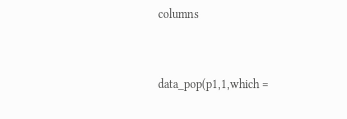columns


data_pop(p1,1,which =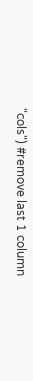"cols") #remove last 1 column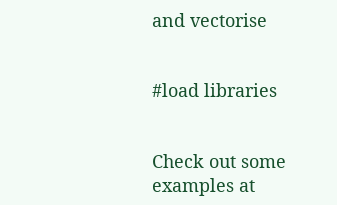and vectorise


#load libraries


Check out some examples at